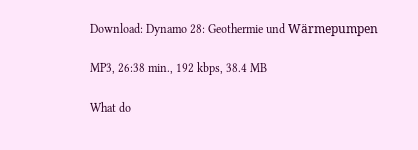Download: Dynamo 28: Geothermie und Wärmepumpen

MP3, 26:38 min., 192 kbps, 38.4 MB

What do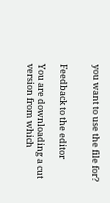you want to use the file for?


Feedback to the editor

You are downloading a cut version from which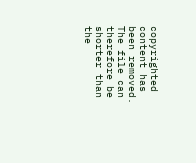copyrighted content has been removed. The file can therefore be shorter than the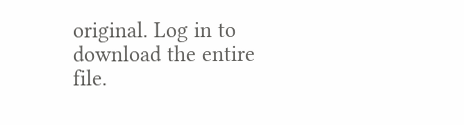original. Log in to download the entire file.